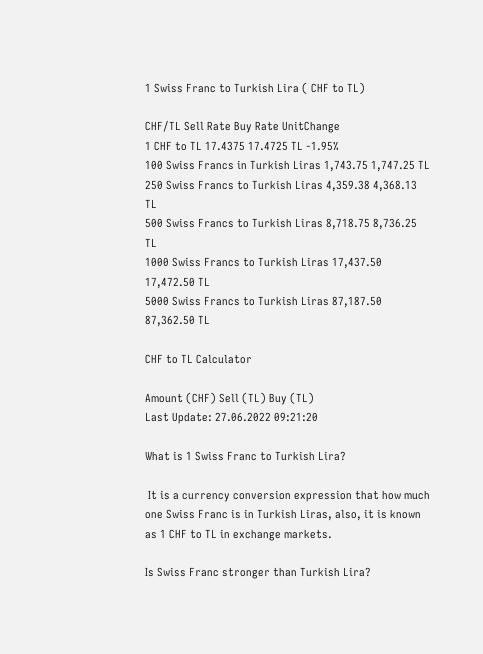1 Swiss Franc to Turkish Lira ( CHF to TL)

CHF/TL Sell Rate Buy Rate UnitChange
1 CHF to TL 17.4375 17.4725 TL -1.95%
100 Swiss Francs in Turkish Liras 1,743.75 1,747.25 TL
250 Swiss Francs to Turkish Liras 4,359.38 4,368.13 TL
500 Swiss Francs to Turkish Liras 8,718.75 8,736.25 TL
1000 Swiss Francs to Turkish Liras 17,437.50 17,472.50 TL
5000 Swiss Francs to Turkish Liras 87,187.50 87,362.50 TL

CHF to TL Calculator

Amount (CHF) Sell (TL) Buy (TL)
Last Update: 27.06.2022 09:21:20

What is 1 Swiss Franc to Turkish Lira?

 It is a currency conversion expression that how much one Swiss Franc is in Turkish Liras, also, it is known as 1 CHF to TL in exchange markets.

Is Swiss Franc stronger than Turkish Lira?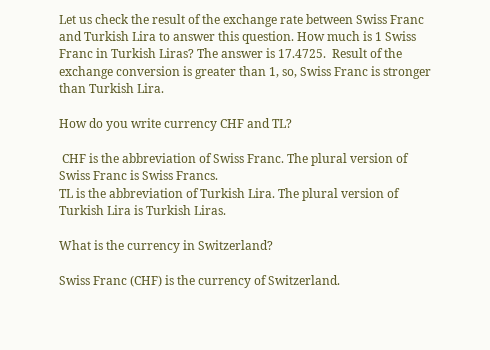Let us check the result of the exchange rate between Swiss Franc and Turkish Lira to answer this question. How much is 1 Swiss Franc in Turkish Liras? The answer is 17.4725.  Result of the exchange conversion is greater than 1, so, Swiss Franc is stronger than Turkish Lira.

How do you write currency CHF and TL?

 CHF is the abbreviation of Swiss Franc. The plural version of Swiss Franc is Swiss Francs.
TL is the abbreviation of Turkish Lira. The plural version of Turkish Lira is Turkish Liras.

What is the currency in Switzerland?

Swiss Franc (CHF) is the currency of Switzerland.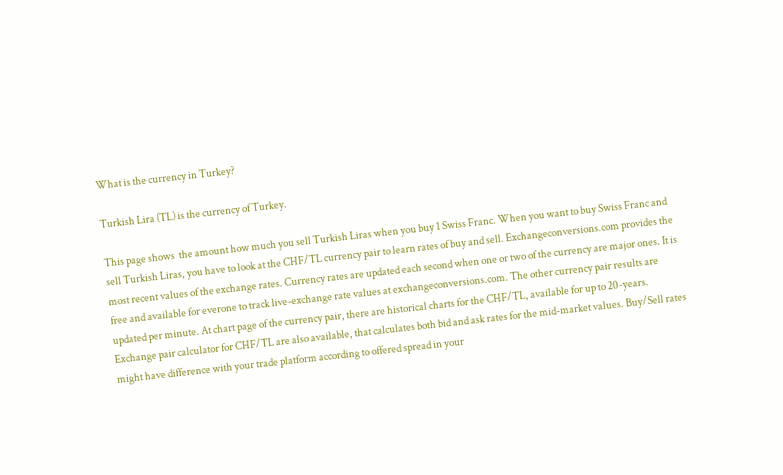What is the currency in Turkey?

Turkish Lira (TL) is the currency of Turkey.

This page shows  the amount how much you sell Turkish Liras when you buy 1 Swiss Franc. When you want to buy Swiss Franc and sell Turkish Liras, you have to look at the CHF/TL currency pair to learn rates of buy and sell. Exchangeconversions.com provides the most recent values of the exchange rates. Currency rates are updated each second when one or two of the currency are major ones. It is free and available for everone to track live-exchange rate values at exchangeconversions.com. The other currency pair results are updated per minute. At chart page of the currency pair, there are historical charts for the CHF/TL, available for up to 20-years.
Exchange pair calculator for CHF/TL are also available, that calculates both bid and ask rates for the mid-market values. Buy/Sell rates might have difference with your trade platform according to offered spread in your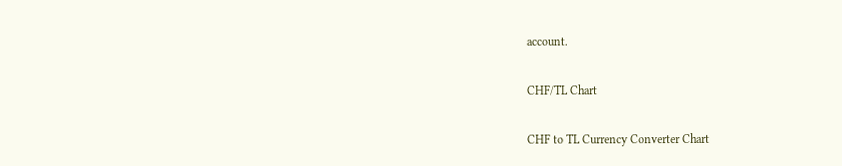account.

CHF/TL Chart

CHF to TL Currency Converter Chart